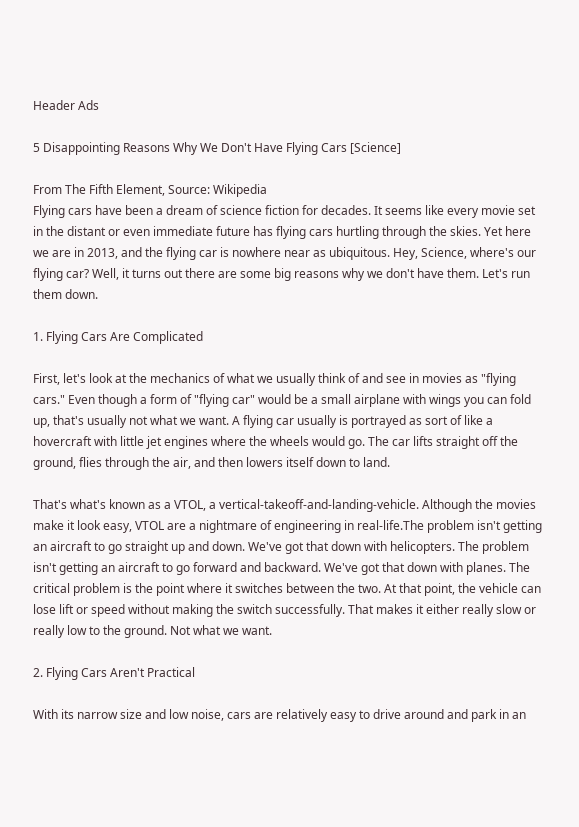Header Ads

5 Disappointing Reasons Why We Don't Have Flying Cars [Science]

From The Fifth Element, Source: Wikipedia
Flying cars have been a dream of science fiction for decades. It seems like every movie set in the distant or even immediate future has flying cars hurtling through the skies. Yet here we are in 2013, and the flying car is nowhere near as ubiquitous. Hey, Science, where's our flying car? Well, it turns out there are some big reasons why we don't have them. Let's run them down.

1. Flying Cars Are Complicated

First, let's look at the mechanics of what we usually think of and see in movies as "flying cars." Even though a form of "flying car" would be a small airplane with wings you can fold up, that's usually not what we want. A flying car usually is portrayed as sort of like a hovercraft with little jet engines where the wheels would go. The car lifts straight off the ground, flies through the air, and then lowers itself down to land.

That's what's known as a VTOL, a vertical-takeoff-and-landing-vehicle. Although the movies make it look easy, VTOL are a nightmare of engineering in real-life.The problem isn't getting an aircraft to go straight up and down. We've got that down with helicopters. The problem isn't getting an aircraft to go forward and backward. We've got that down with planes. The critical problem is the point where it switches between the two. At that point, the vehicle can lose lift or speed without making the switch successfully. That makes it either really slow or really low to the ground. Not what we want.

2. Flying Cars Aren't Practical

With its narrow size and low noise, cars are relatively easy to drive around and park in an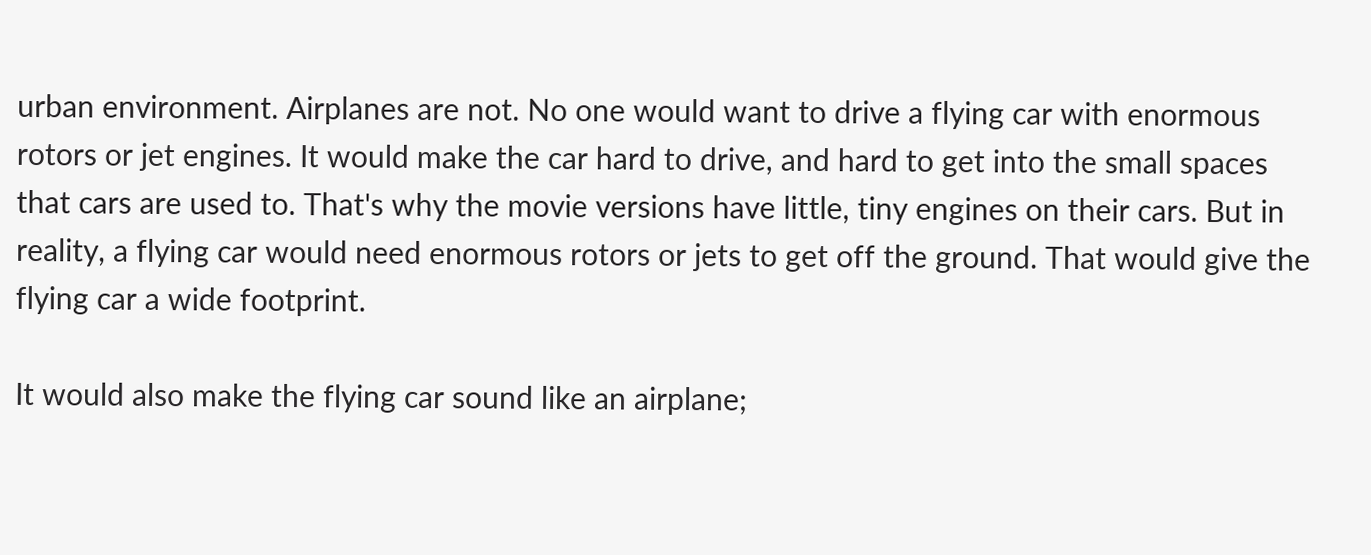urban environment. Airplanes are not. No one would want to drive a flying car with enormous rotors or jet engines. It would make the car hard to drive, and hard to get into the small spaces that cars are used to. That's why the movie versions have little, tiny engines on their cars. But in reality, a flying car would need enormous rotors or jets to get off the ground. That would give the flying car a wide footprint.

It would also make the flying car sound like an airplane;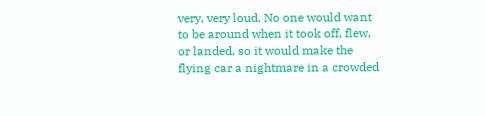very, very loud. No one would want to be around when it took off, flew, or landed, so it would make the flying car a nightmare in a crowded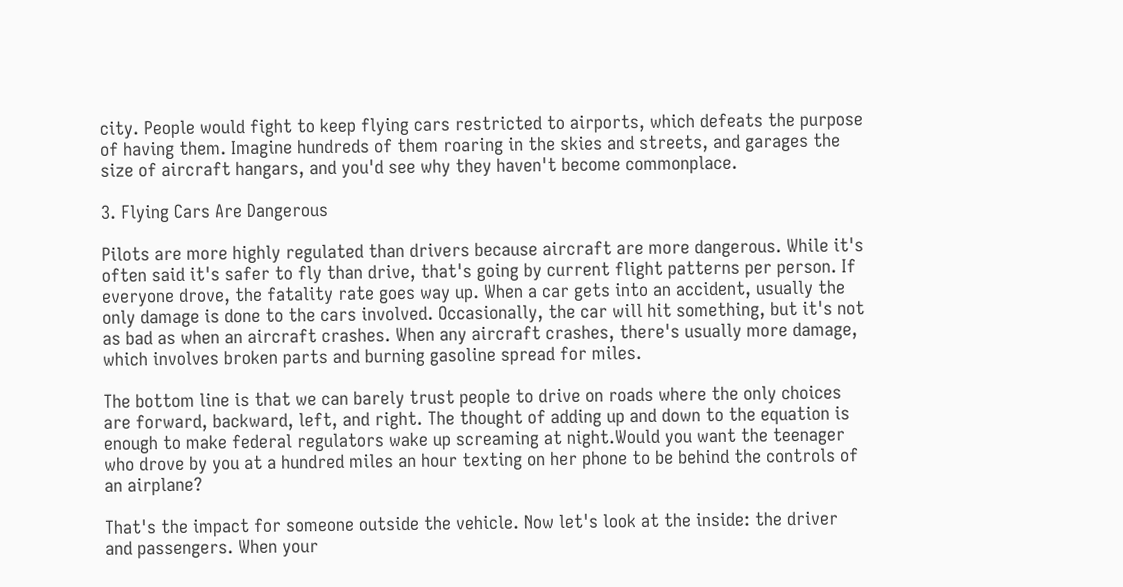city. People would fight to keep flying cars restricted to airports, which defeats the purpose of having them. Imagine hundreds of them roaring in the skies and streets, and garages the size of aircraft hangars, and you'd see why they haven't become commonplace.

3. Flying Cars Are Dangerous

Pilots are more highly regulated than drivers because aircraft are more dangerous. While it's often said it's safer to fly than drive, that's going by current flight patterns per person. If everyone drove, the fatality rate goes way up. When a car gets into an accident, usually the only damage is done to the cars involved. Occasionally, the car will hit something, but it's not as bad as when an aircraft crashes. When any aircraft crashes, there's usually more damage, which involves broken parts and burning gasoline spread for miles.

The bottom line is that we can barely trust people to drive on roads where the only choices are forward, backward, left, and right. The thought of adding up and down to the equation is enough to make federal regulators wake up screaming at night.Would you want the teenager who drove by you at a hundred miles an hour texting on her phone to be behind the controls of an airplane?

That's the impact for someone outside the vehicle. Now let's look at the inside: the driver and passengers. When your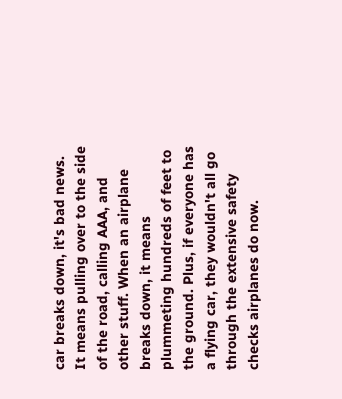car breaks down, it's bad news. It means pulling over to the side of the road, calling AAA, and other stuff. When an airplane breaks down, it means plummeting hundreds of feet to the ground. Plus, if everyone has a flying car, they wouldn't all go through the extensive safety checks airplanes do now.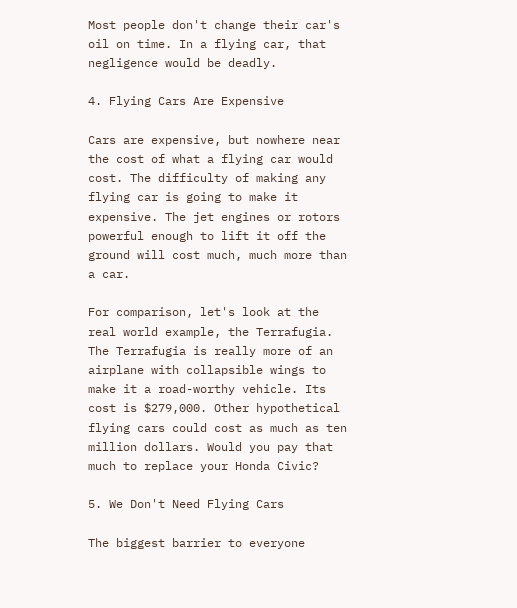Most people don't change their car's oil on time. In a flying car, that negligence would be deadly.

4. Flying Cars Are Expensive

Cars are expensive, but nowhere near the cost of what a flying car would cost. The difficulty of making any flying car is going to make it expensive. The jet engines or rotors powerful enough to lift it off the ground will cost much, much more than a car.

For comparison, let's look at the real world example, the Terrafugia. The Terrafugia is really more of an airplane with collapsible wings to make it a road-worthy vehicle. Its cost is $279,000. Other hypothetical flying cars could cost as much as ten million dollars. Would you pay that much to replace your Honda Civic?

5. We Don't Need Flying Cars

The biggest barrier to everyone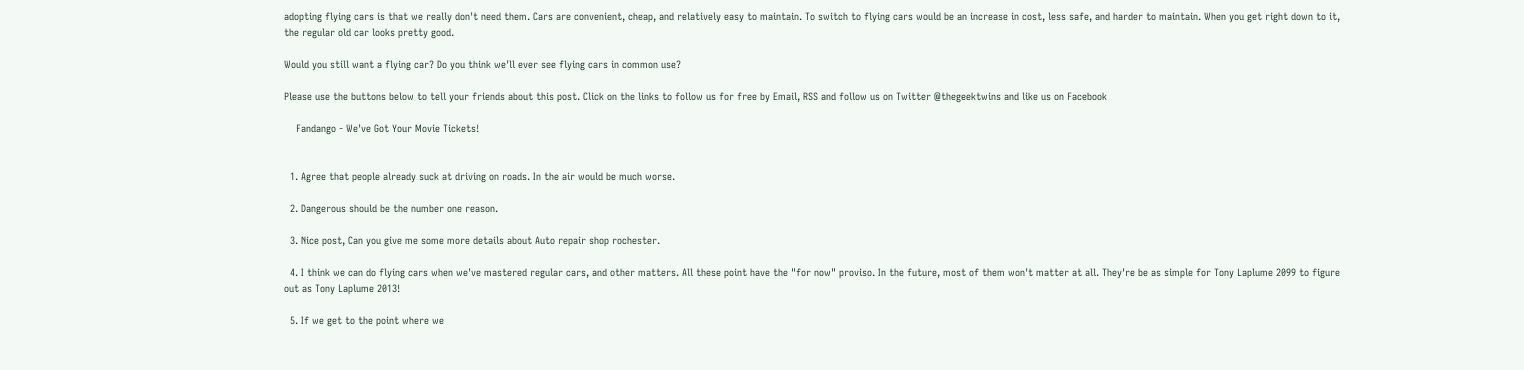adopting flying cars is that we really don't need them. Cars are convenient, cheap, and relatively easy to maintain. To switch to flying cars would be an increase in cost, less safe, and harder to maintain. When you get right down to it, the regular old car looks pretty good.

Would you still want a flying car? Do you think we'll ever see flying cars in common use?

Please use the buttons below to tell your friends about this post. Click on the links to follow us for free by Email, RSS and follow us on Twitter @thegeektwins and like us on Facebook

    Fandango - We've Got Your Movie Tickets!


  1. Agree that people already suck at driving on roads. In the air would be much worse.

  2. Dangerous should be the number one reason.

  3. Nice post, Can you give me some more details about Auto repair shop rochester.

  4. I think we can do flying cars when we've mastered regular cars, and other matters. All these point have the "for now" proviso. In the future, most of them won't matter at all. They're be as simple for Tony Laplume 2099 to figure out as Tony Laplume 2013!

  5. If we get to the point where we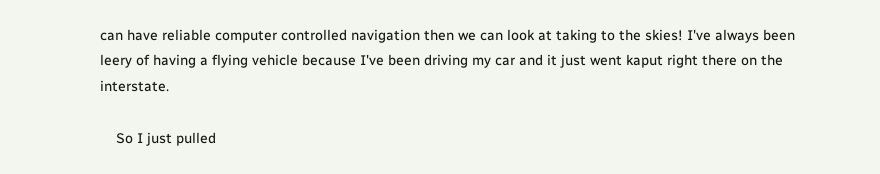can have reliable computer controlled navigation then we can look at taking to the skies! I've always been leery of having a flying vehicle because I've been driving my car and it just went kaput right there on the interstate.

    So I just pulled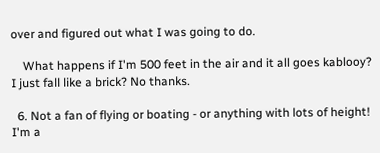over and figured out what I was going to do.

    What happens if I'm 500 feet in the air and it all goes kablooy? I just fall like a brick? No thanks.

  6. Not a fan of flying or boating - or anything with lots of height! I'm a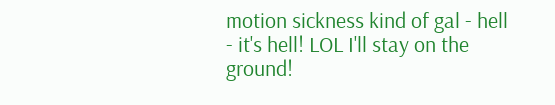motion sickness kind of gal - hell - it's hell! LOL I'll stay on the ground!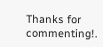Thanks for commenting!.